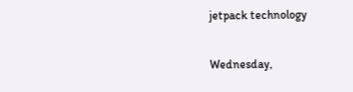jetpack technology

Wednesday,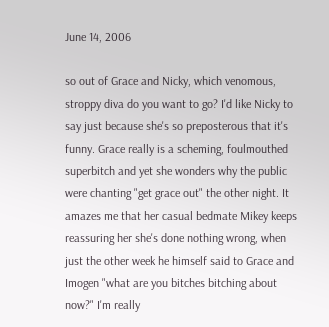June 14, 2006

so out of Grace and Nicky, which venomous, stroppy diva do you want to go? I'd like Nicky to say just because she's so preposterous that it's funny. Grace really is a scheming, foulmouthed superbitch and yet she wonders why the public were chanting "get grace out" the other night. It amazes me that her casual bedmate Mikey keeps reassuring her she's done nothing wrong, when just the other week he himself said to Grace and Imogen "what are you bitches bitching about now?" I'm really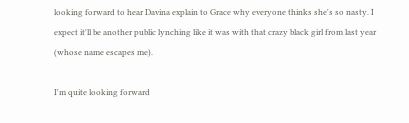looking forward to hear Davina explain to Grace why everyone thinks she's so nasty. I expect it'll be another public lynching like it was with that crazy black girl from last year (whose name escapes me).

I'm quite looking forward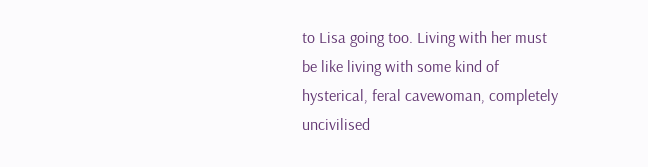to Lisa going too. Living with her must be like living with some kind of hysterical, feral cavewoman, completely uncivilised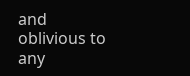and oblivious to any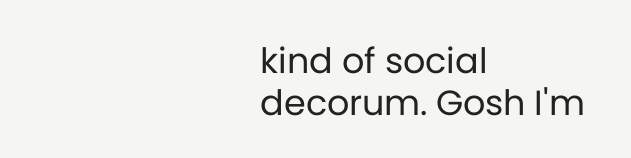kind of social decorum. Gosh I'm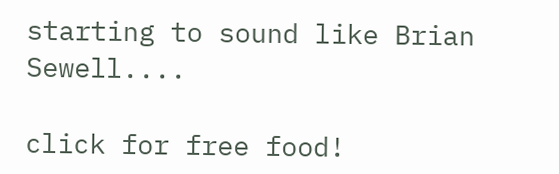starting to sound like Brian Sewell....

click for free food!